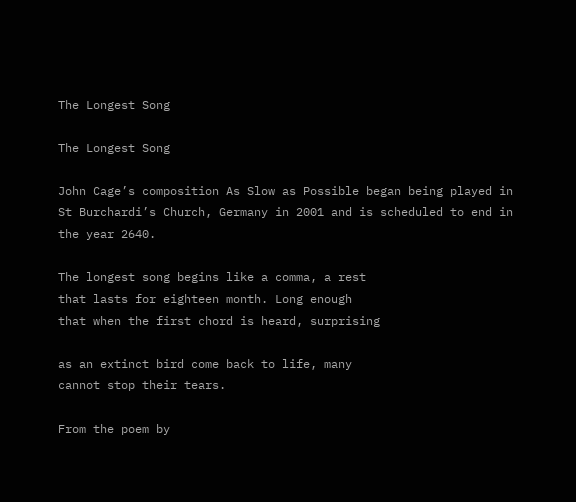The Longest Song

The Longest Song

John Cage’s composition As Slow as Possible began being played in St Burchardi’s Church, Germany in 2001 and is scheduled to end in the year 2640.

The longest song begins like a comma, a rest
that lasts for eighteen month. Long enough
that when the first chord is heard, surprising

as an extinct bird come back to life, many
cannot stop their tears.

From the poem by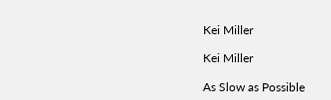Kei Miller

Kei Miller

As Slow as Possible